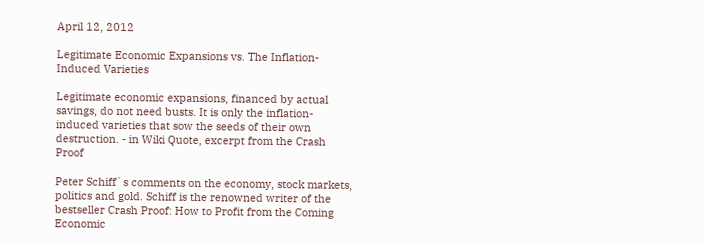April 12, 2012

Legitimate Economic Expansions vs. The Inflation-Induced Varieties

Legitimate economic expansions, financed by actual savings, do not need busts. It is only the inflation-induced varieties that sow the seeds of their own destruction. - in Wiki Quote, excerpt from the Crash Proof

Peter Schiff`s comments on the economy, stock markets, politics and gold. Schiff is the renowned writer of the bestseller Crash Proof: How to Profit from the Coming Economic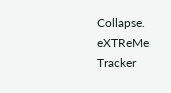Collapse.
eXTReMe Tracker